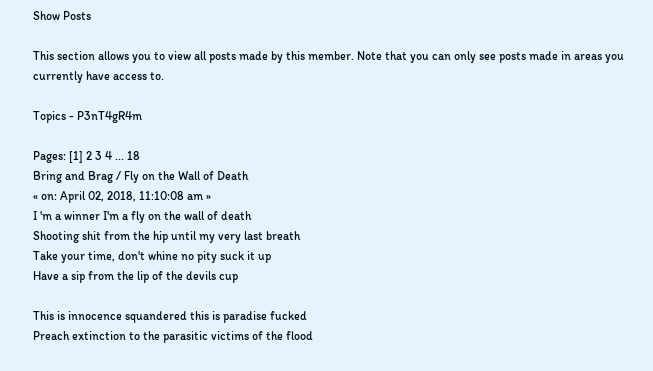Show Posts

This section allows you to view all posts made by this member. Note that you can only see posts made in areas you currently have access to.

Topics - P3nT4gR4m

Pages: [1] 2 3 4 ... 18
Bring and Brag / Fly on the Wall of Death
« on: April 02, 2018, 11:10:08 am »
I 'm a winner I'm a fly on the wall of death
Shooting shit from the hip until my very last breath
Take your time, don't whine no pity suck it up
Have a sip from the lip of the devils cup

This is innocence squandered this is paradise fucked
Preach extinction to the parasitic victims of the flood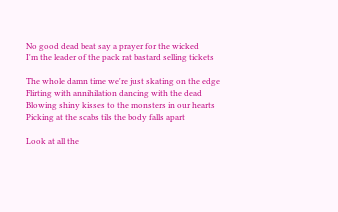No good dead beat say a prayer for the wicked
I'm the leader of the pack rat bastard selling tickets

The whole damn time we're just skating on the edge
Flirting with annihilation dancing with the dead
Blowing shiny kisses to the monsters in our hearts
Picking at the scabs tils the body falls apart

Look at all the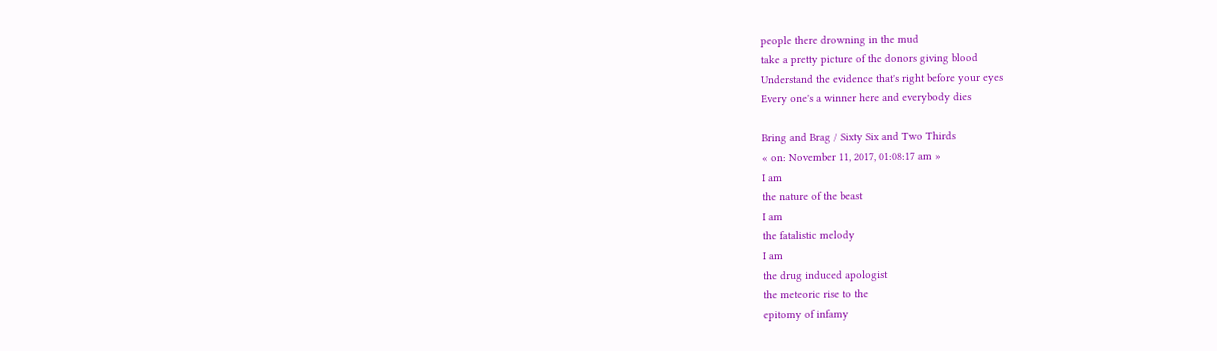people there drowning in the mud
take a pretty picture of the donors giving blood
Understand the evidence that's right before your eyes
Every one's a winner here and everybody dies

Bring and Brag / Sixty Six and Two Thirds
« on: November 11, 2017, 01:08:17 am »
I am
the nature of the beast
I am
the fatalistic melody
I am
the drug induced apologist
the meteoric rise to the
epitomy of infamy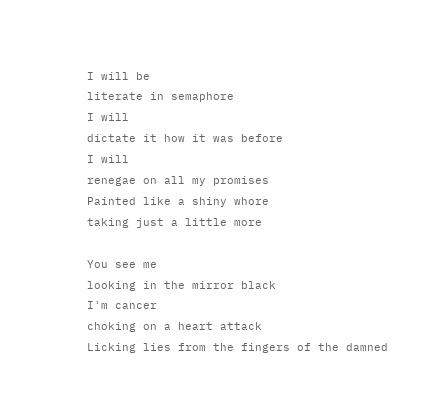I will be
literate in semaphore
I will
dictate it how it was before
I will
renegae on all my promises
Painted like a shiny whore
taking just a little more

You see me
looking in the mirror black
I'm cancer
choking on a heart attack
Licking lies from the fingers of the damned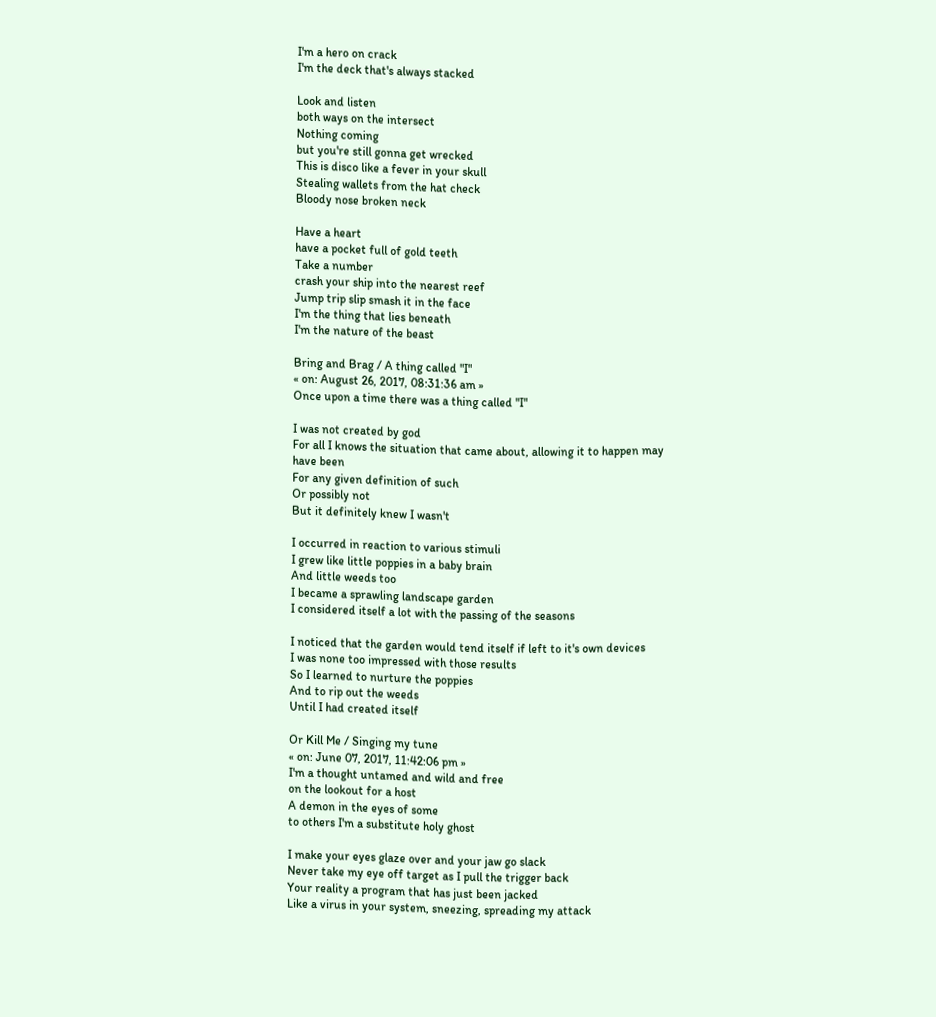I'm a hero on crack
I'm the deck that's always stacked

Look and listen
both ways on the intersect
Nothing coming
but you're still gonna get wrecked
This is disco like a fever in your skull
Stealing wallets from the hat check
Bloody nose broken neck

Have a heart
have a pocket full of gold teeth
Take a number
crash your ship into the nearest reef
Jump trip slip smash it in the face
I'm the thing that lies beneath
I'm the nature of the beast

Bring and Brag / A thing called "I"
« on: August 26, 2017, 08:31:36 am »
Once upon a time there was a thing called "I"

I was not created by god
For all I knows the situation that came about, allowing it to happen may have been
For any given definition of such
Or possibly not
But it definitely knew I wasn't

I occurred in reaction to various stimuli
I grew like little poppies in a baby brain
And little weeds too
I became a sprawling landscape garden
I considered itself a lot with the passing of the seasons

I noticed that the garden would tend itself if left to it's own devices
I was none too impressed with those results
So I learned to nurture the poppies
And to rip out the weeds
Until I had created itself

Or Kill Me / Singing my tune
« on: June 07, 2017, 11:42:06 pm »
I'm a thought untamed and wild and free
on the lookout for a host
A demon in the eyes of some
to others I'm a substitute holy ghost

I make your eyes glaze over and your jaw go slack
Never take my eye off target as I pull the trigger back
Your reality a program that has just been jacked
Like a virus in your system, sneezing, spreading my attack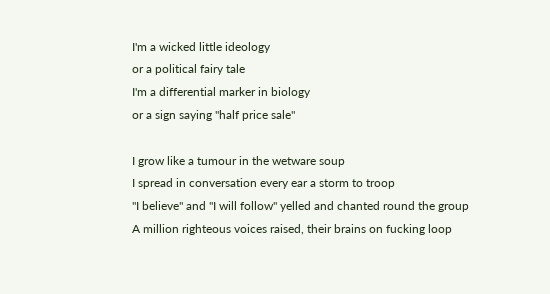I'm a wicked little ideology
or a political fairy tale
I'm a differential marker in biology
or a sign saying "half price sale"

I grow like a tumour in the wetware soup
I spread in conversation every ear a storm to troop
"I believe" and "I will follow" yelled and chanted round the group
A million righteous voices raised, their brains on fucking loop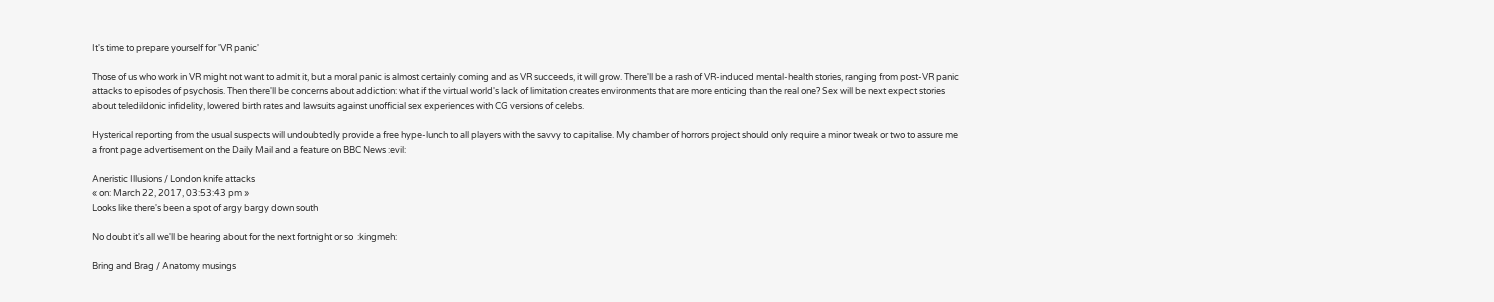It's time to prepare yourself for 'VR panic'

Those of us who work in VR might not want to admit it, but a moral panic is almost certainly coming and as VR succeeds, it will grow. There'll be a rash of VR-induced mental-health stories, ranging from post-VR panic attacks to episodes of psychosis. Then there'll be concerns about addiction: what if the virtual world's lack of limitation creates environments that are more enticing than the real one? Sex will be next expect stories about teledildonic infidelity, lowered birth rates and lawsuits against unofficial sex experiences with CG versions of celebs.

Hysterical reporting from the usual suspects will undoubtedly provide a free hype-lunch to all players with the savvy to capitalise. My chamber of horrors project should only require a minor tweak or two to assure me a front page advertisement on the Daily Mail and a feature on BBC News :evil:

Aneristic Illusions / London knife attacks
« on: March 22, 2017, 03:53:43 pm »
Looks like there's been a spot of argy bargy down south

No doubt it's all we'll be hearing about for the next fortnight or so  :kingmeh:

Bring and Brag / Anatomy musings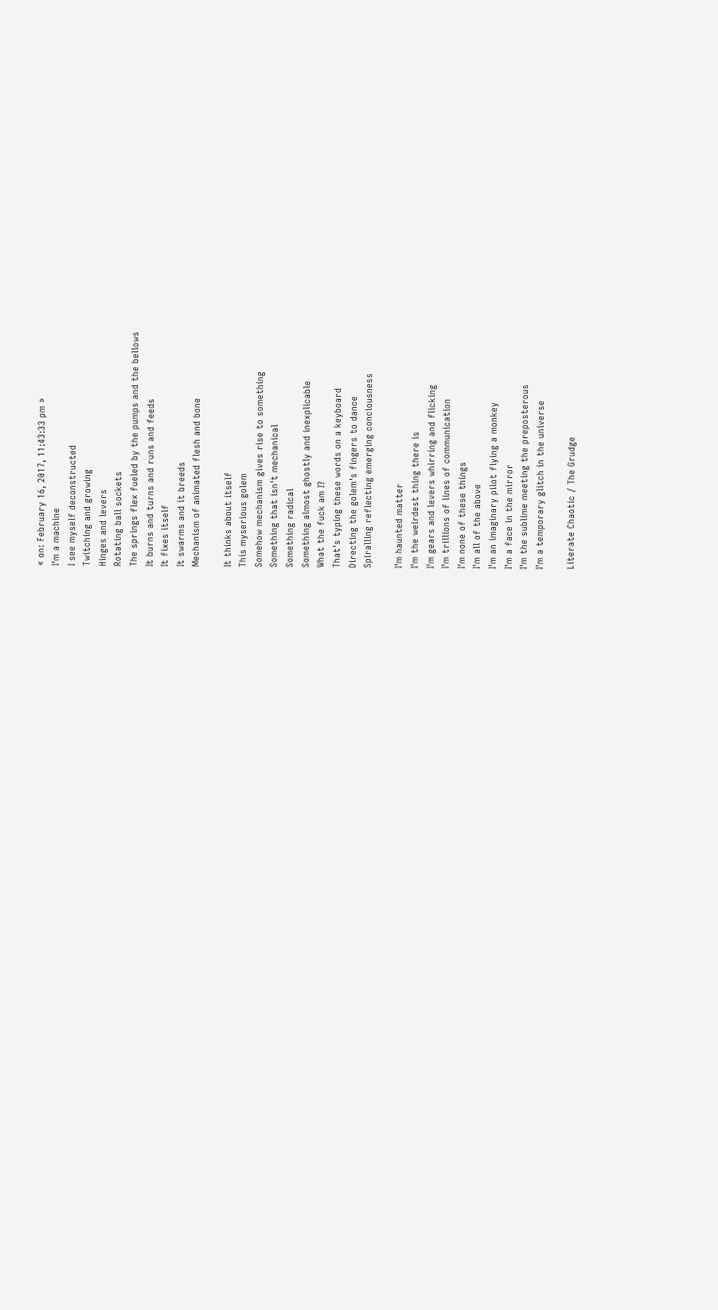« on: February 16, 2017, 11:43:33 pm »
I'm a machine
I see myself deconstructed
Twitching and growing
Hinges and levers
Rotating ball sockets
The springs flex fueled by the pumps and the bellows
It burns and turns and runs and feeds
It fixes itself
It swarms and it breeds
Mechanism of animated flesh and bone

It thinks about itself
This myserious golem
Somehow mechanism gives rise to something
Something that isn't mechanical
Something radical
Something almost ghostly and inexplicable
What the fuck am I?
That's typing these words on a keyboard
Directing the golem's fingers to dance
Spiralling reflecting emerging conciousness

I'm haunted matter
I'm the weirdest thing there is
I'm gears and levers whirring and flicking
I'm trillions of lines of communication
I'm none of these things
I'm all of the above
I'm an imaginary pilot flying a monkey
I'm a face in the mirror
I'm the sublime meeting the preposterous
I'm a temporary glitch in the universe

Literate Chaotic / The Grudge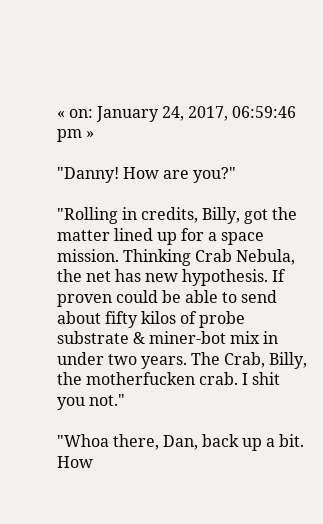« on: January 24, 2017, 06:59:46 pm »

"Danny! How are you?"

"Rolling in credits, Billy, got the matter lined up for a space mission. Thinking Crab Nebula, the net has new hypothesis. If proven could be able to send about fifty kilos of probe substrate & miner-bot mix in under two years. The Crab, Billy, the motherfucken crab. I shit you not."

"Whoa there, Dan, back up a bit. How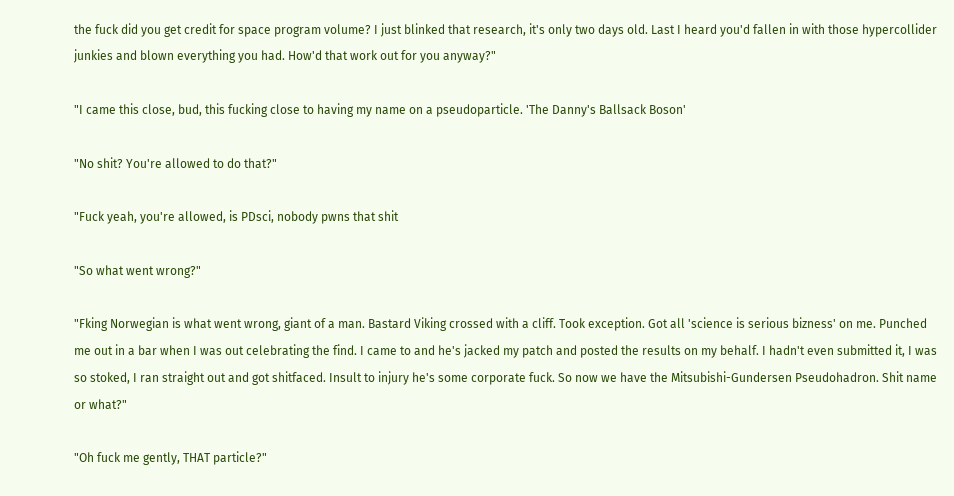the fuck did you get credit for space program volume? I just blinked that research, it's only two days old. Last I heard you'd fallen in with those hypercollider junkies and blown everything you had. How'd that work out for you anyway?"

"I came this close, bud, this fucking close to having my name on a pseudoparticle. 'The Danny's Ballsack Boson'

"No shit? You're allowed to do that?"

"Fuck yeah, you're allowed, is PDsci, nobody pwns that shit

"So what went wrong?"

"Fking Norwegian is what went wrong, giant of a man. Bastard Viking crossed with a cliff. Took exception. Got all 'science is serious bizness' on me. Punched me out in a bar when I was out celebrating the find. I came to and he's jacked my patch and posted the results on my behalf. I hadn't even submitted it, I was so stoked, I ran straight out and got shitfaced. Insult to injury he's some corporate fuck. So now we have the Mitsubishi-Gundersen Pseudohadron. Shit name or what?"

"Oh fuck me gently, THAT particle?"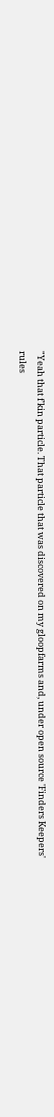"Yeah that f'kin particle. That particle that was discovered on my gloopfarms and, under open source 'Finders Keepers' rules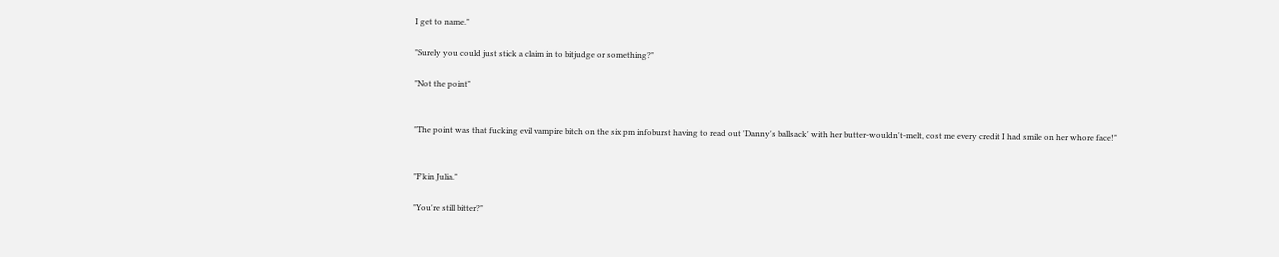I get to name."

"Surely you could just stick a claim in to bitjudge or something?"

"Not the point"


"The point was that fucking evil vampire bitch on the six pm infoburst having to read out 'Danny's ballsack' with her butter-wouldn't-melt, cost me every credit I had smile on her whore face!"


"F'kin Julia."

"You're still bitter?"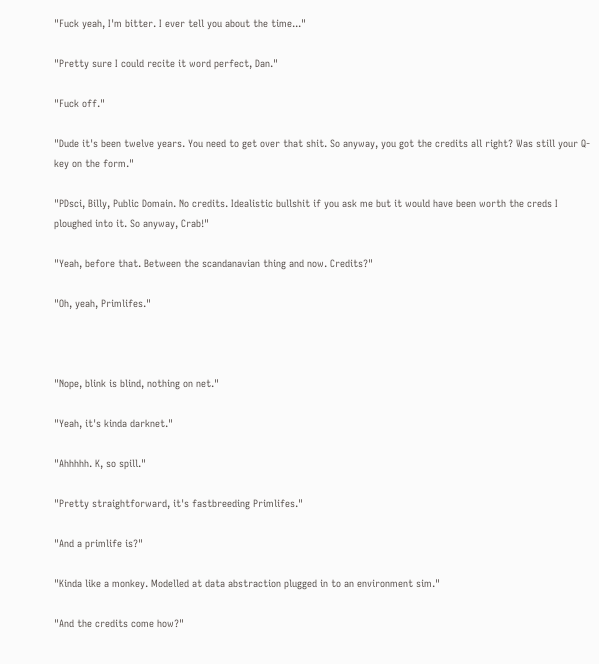"Fuck yeah, I'm bitter. I ever tell you about the time..."

"Pretty sure I could recite it word perfect, Dan."

"Fuck off."

"Dude it's been twelve years. You need to get over that shit. So anyway, you got the credits all right? Was still your Q-key on the form."

"PDsci, Billy, Public Domain. No credits. Idealistic bullshit if you ask me but it would have been worth the creds I ploughed into it. So anyway, Crab!"

"Yeah, before that. Between the scandanavian thing and now. Credits?"

"Oh, yeah, Primlifes."



"Nope, blink is blind, nothing on net."

"Yeah, it's kinda darknet."

"Ahhhhh. K, so spill."

"Pretty straightforward, it's fastbreeding Primlifes."

"And a primlife is?"

"Kinda like a monkey. Modelled at data abstraction plugged in to an environment sim."

"And the credits come how?"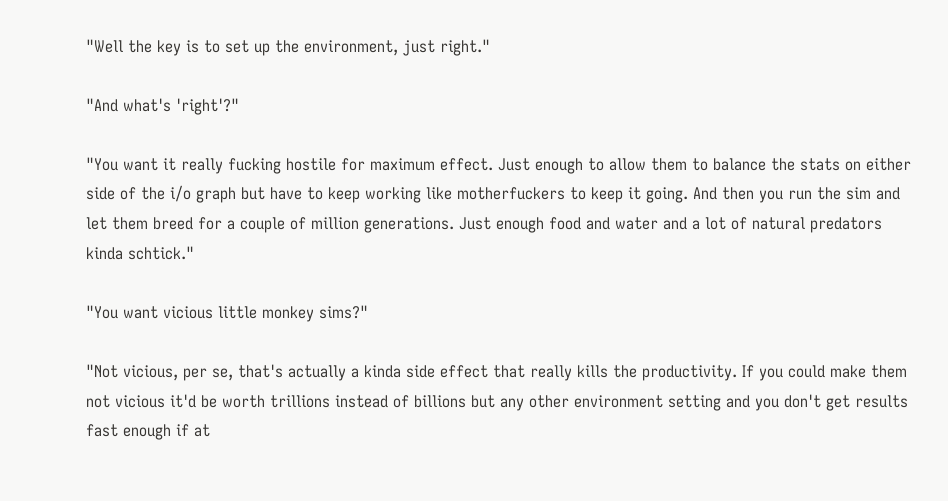"Well the key is to set up the environment, just right."

"And what's 'right'?"

"You want it really fucking hostile for maximum effect. Just enough to allow them to balance the stats on either side of the i/o graph but have to keep working like motherfuckers to keep it going. And then you run the sim and let them breed for a couple of million generations. Just enough food and water and a lot of natural predators kinda schtick."

"You want vicious little monkey sims?"

"Not vicious, per se, that's actually a kinda side effect that really kills the productivity. If you could make them not vicious it'd be worth trillions instead of billions but any other environment setting and you don't get results fast enough if at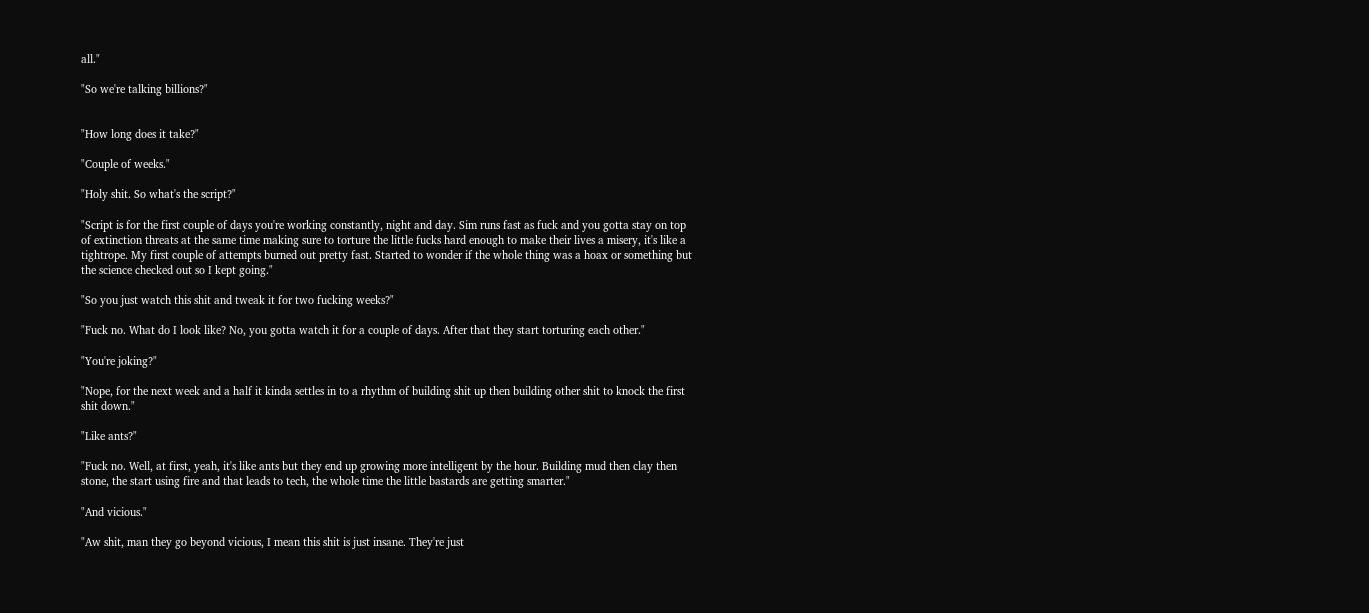all."

"So we're talking billions?"


"How long does it take?"

"Couple of weeks."

"Holy shit. So what's the script?"

"Script is for the first couple of days you're working constantly, night and day. Sim runs fast as fuck and you gotta stay on top of extinction threats at the same time making sure to torture the little fucks hard enough to make their lives a misery, it's like a tightrope. My first couple of attempts burned out pretty fast. Started to wonder if the whole thing was a hoax or something but the science checked out so I kept going."

"So you just watch this shit and tweak it for two fucking weeks?"

"Fuck no. What do I look like? No, you gotta watch it for a couple of days. After that they start torturing each other."

"You're joking?"

"Nope, for the next week and a half it kinda settles in to a rhythm of building shit up then building other shit to knock the first shit down."

"Like ants?"

"Fuck no. Well, at first, yeah, it's like ants but they end up growing more intelligent by the hour. Building mud then clay then stone, the start using fire and that leads to tech, the whole time the little bastards are getting smarter."

"And vicious."

"Aw shit, man they go beyond vicious, I mean this shit is just insane. They're just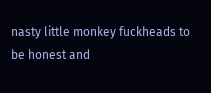nasty little monkey fuckheads to be honest and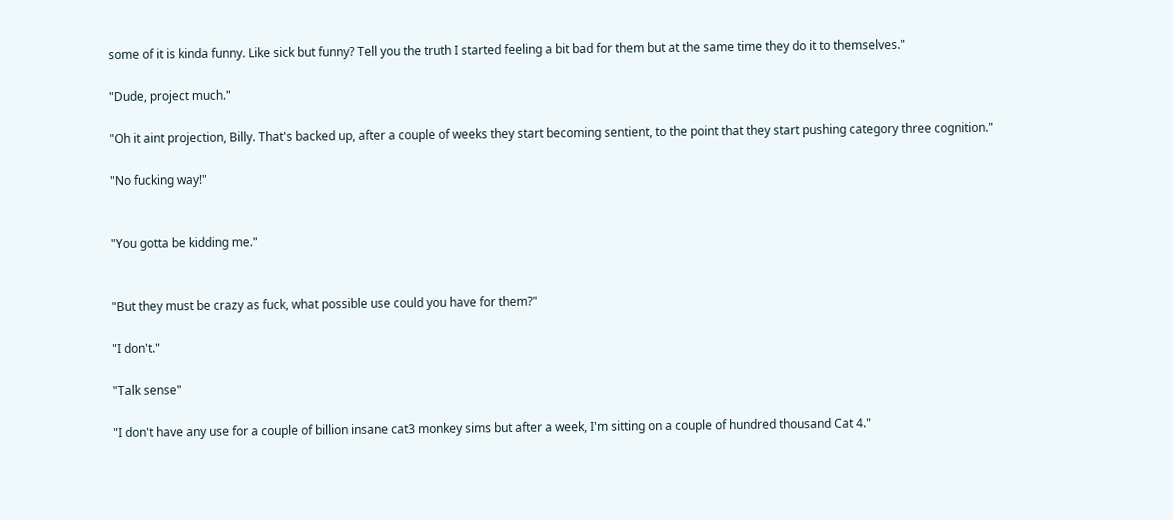some of it is kinda funny. Like sick but funny? Tell you the truth I started feeling a bit bad for them but at the same time they do it to themselves."

"Dude, project much."

"Oh it aint projection, Billy. That's backed up, after a couple of weeks they start becoming sentient, to the point that they start pushing category three cognition."

"No fucking way!"


"You gotta be kidding me."


"But they must be crazy as fuck, what possible use could you have for them?"

"I don't."

"Talk sense"

"I don't have any use for a couple of billion insane cat3 monkey sims but after a week, I'm sitting on a couple of hundred thousand Cat 4."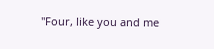"Four, like you and me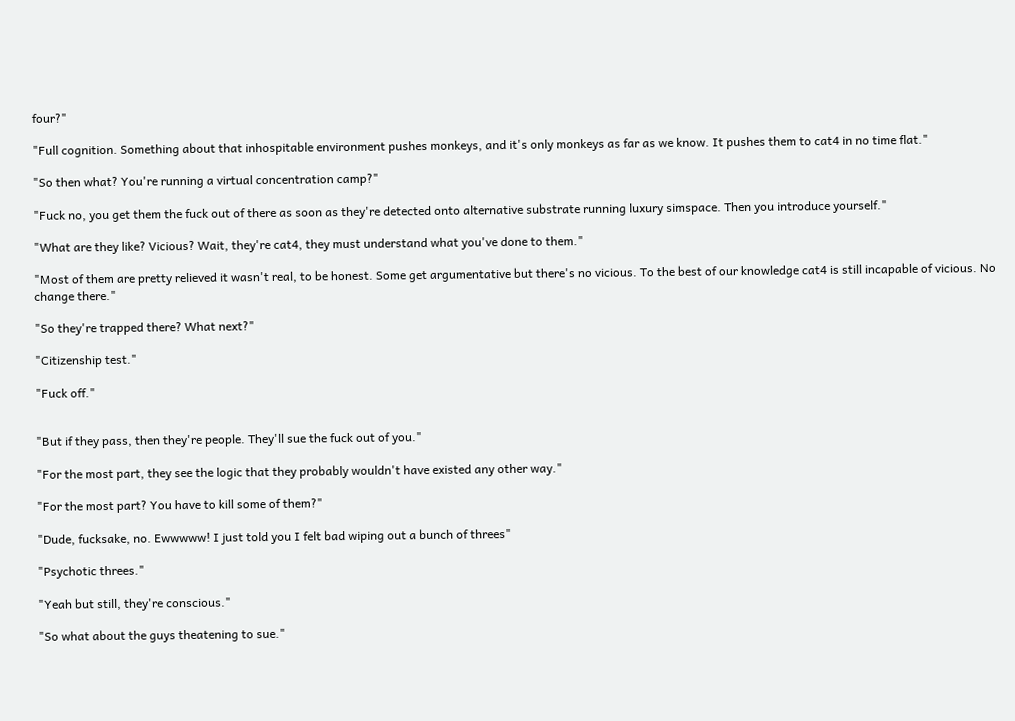four?"

"Full cognition. Something about that inhospitable environment pushes monkeys, and it's only monkeys as far as we know. It pushes them to cat4 in no time flat."

"So then what? You're running a virtual concentration camp?"

"Fuck no, you get them the fuck out of there as soon as they're detected onto alternative substrate running luxury simspace. Then you introduce yourself."

"What are they like? Vicious? Wait, they're cat4, they must understand what you've done to them."

"Most of them are pretty relieved it wasn't real, to be honest. Some get argumentative but there's no vicious. To the best of our knowledge cat4 is still incapable of vicious. No change there."

"So they're trapped there? What next?"

"Citizenship test."

"Fuck off."


"But if they pass, then they're people. They'll sue the fuck out of you."

"For the most part, they see the logic that they probably wouldn't have existed any other way."

"For the most part? You have to kill some of them?"

"Dude, fucksake, no. Ewwwww! I just told you I felt bad wiping out a bunch of threes"

"Psychotic threes."

"Yeah but still, they're conscious."

"So what about the guys theatening to sue."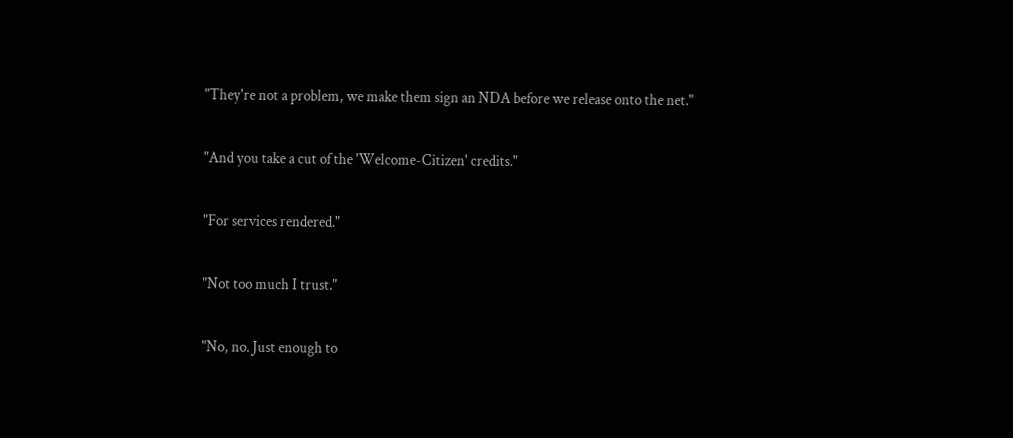"They're not a problem, we make them sign an NDA before we release onto the net."

"And you take a cut of the 'Welcome-Citizen' credits."

"For services rendered."

"Not too much I trust."

"No, no. Just enough to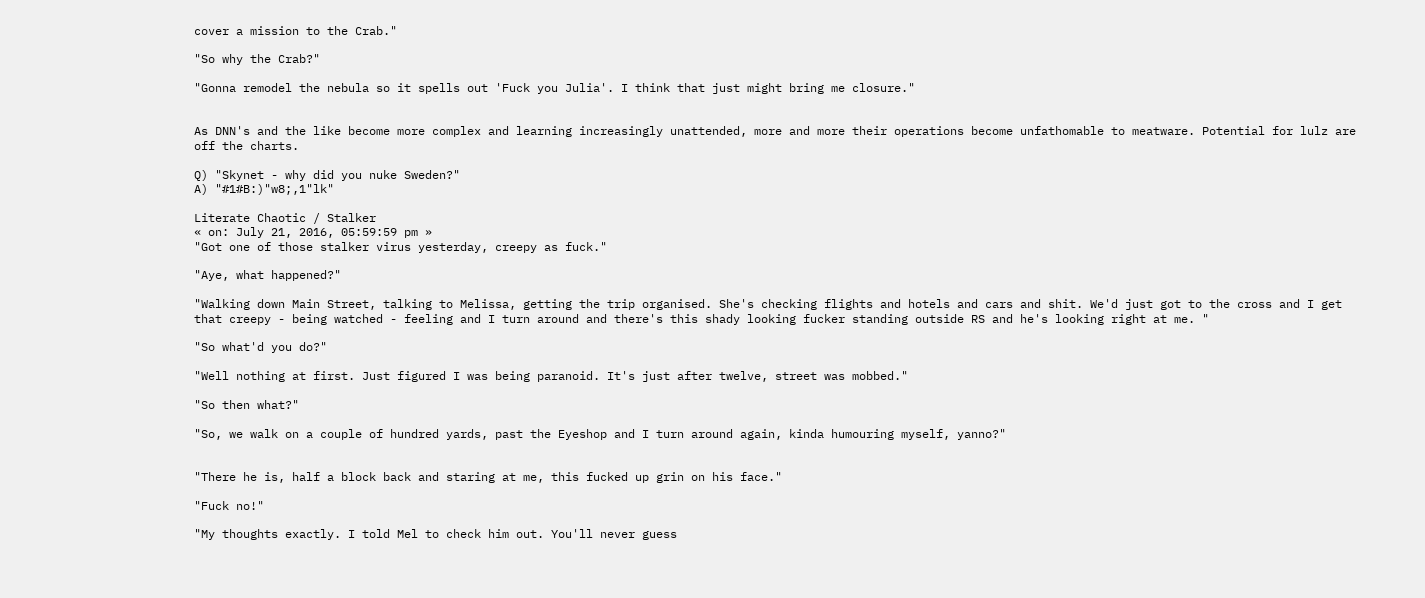cover a mission to the Crab."

"So why the Crab?"

"Gonna remodel the nebula so it spells out 'Fuck you Julia'. I think that just might bring me closure."


As DNN's and the like become more complex and learning increasingly unattended, more and more their operations become unfathomable to meatware. Potential for lulz are off the charts.

Q) "Skynet - why did you nuke Sweden?"
A) "#1#B:)"w8;,1"lk"

Literate Chaotic / Stalker
« on: July 21, 2016, 05:59:59 pm »
"Got one of those stalker virus yesterday, creepy as fuck."

"Aye, what happened?"

"Walking down Main Street, talking to Melissa, getting the trip organised. She's checking flights and hotels and cars and shit. We'd just got to the cross and I get that creepy - being watched - feeling and I turn around and there's this shady looking fucker standing outside RS and he's looking right at me. "

"So what'd you do?"

"Well nothing at first. Just figured I was being paranoid. It's just after twelve, street was mobbed."

"So then what?"

"So, we walk on a couple of hundred yards, past the Eyeshop and I turn around again, kinda humouring myself, yanno?"


"There he is, half a block back and staring at me, this fucked up grin on his face."

"Fuck no!"

"My thoughts exactly. I told Mel to check him out. You'll never guess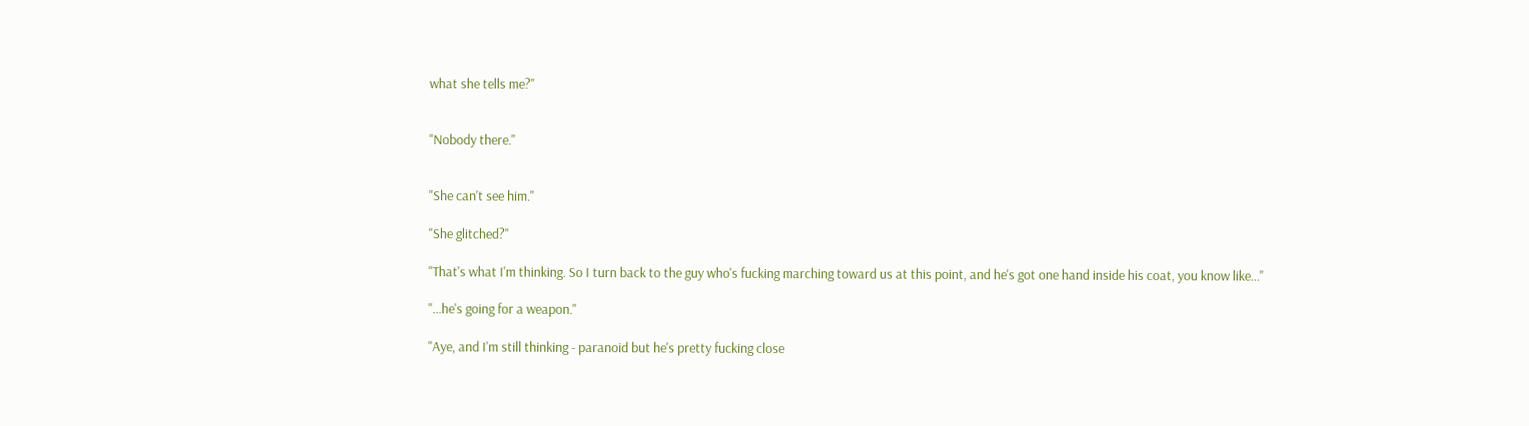what she tells me?"


"Nobody there."


"She can't see him."

"She glitched?"

"That's what I'm thinking. So I turn back to the guy who's fucking marching toward us at this point, and he's got one hand inside his coat, you know like..."

"...he's going for a weapon."

"Aye, and I'm still thinking - paranoid but he's pretty fucking close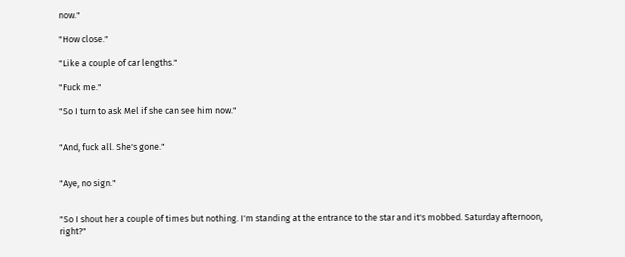now."

"How close."

"Like a couple of car lengths."

"Fuck me."

"So I turn to ask Mel if she can see him now."


"And, fuck all. She's gone."


"Aye, no sign."


"So I shout her a couple of times but nothing. I'm standing at the entrance to the star and it's mobbed. Saturday afternoon, right?"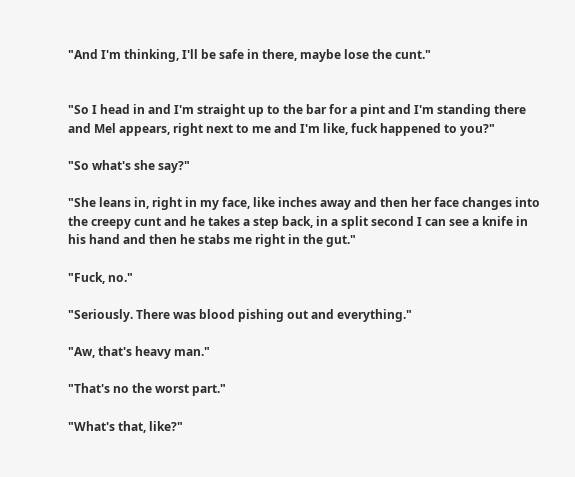"And I'm thinking, I'll be safe in there, maybe lose the cunt."


"So I head in and I'm straight up to the bar for a pint and I'm standing there and Mel appears, right next to me and I'm like, fuck happened to you?"

"So what's she say?"

"She leans in, right in my face, like inches away and then her face changes into the creepy cunt and he takes a step back, in a split second I can see a knife in his hand and then he stabs me right in the gut."

"Fuck, no."

"Seriously. There was blood pishing out and everything."

"Aw, that's heavy man."

"That's no the worst part."

"What's that, like?"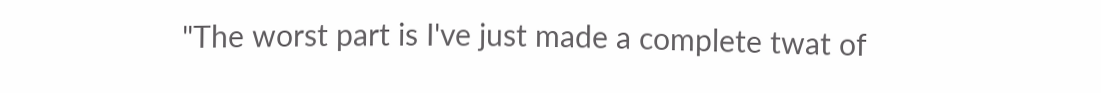"The worst part is I've just made a complete twat of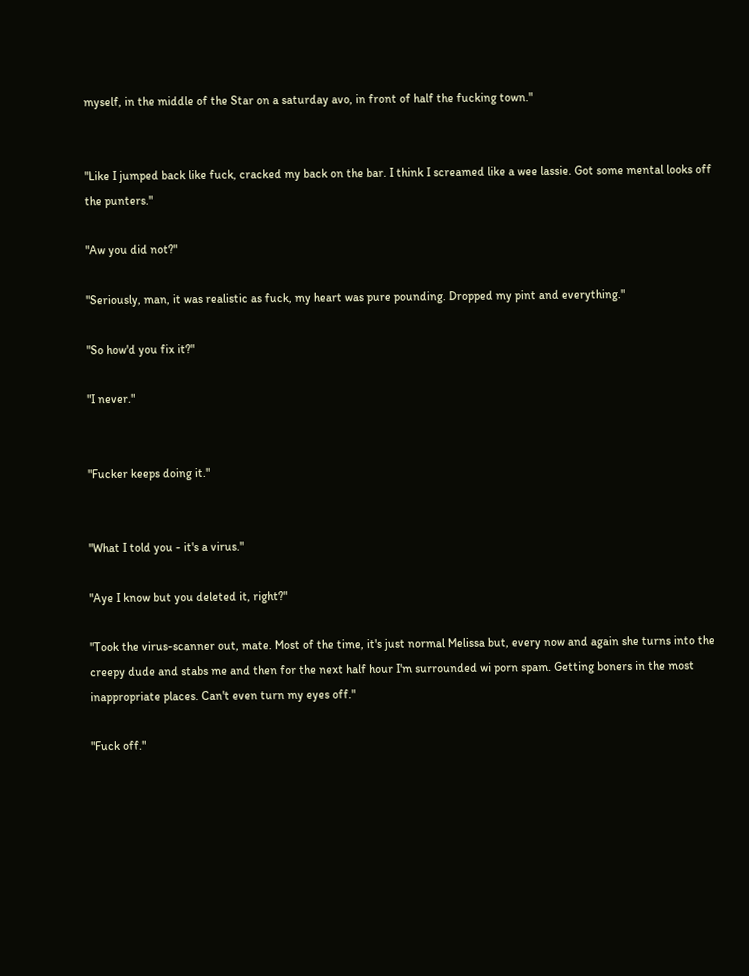myself, in the middle of the Star on a saturday avo, in front of half the fucking town."


"Like I jumped back like fuck, cracked my back on the bar. I think I screamed like a wee lassie. Got some mental looks off the punters."

"Aw you did not?"

"Seriously, man, it was realistic as fuck, my heart was pure pounding. Dropped my pint and everything."

"So how'd you fix it?"

"I never."


"Fucker keeps doing it."


"What I told you - it's a virus."

"Aye I know but you deleted it, right?"

"Took the virus-scanner out, mate. Most of the time, it's just normal Melissa but, every now and again she turns into the creepy dude and stabs me and then for the next half hour I'm surrounded wi porn spam. Getting boners in the most inappropriate places. Can't even turn my eyes off."

"Fuck off."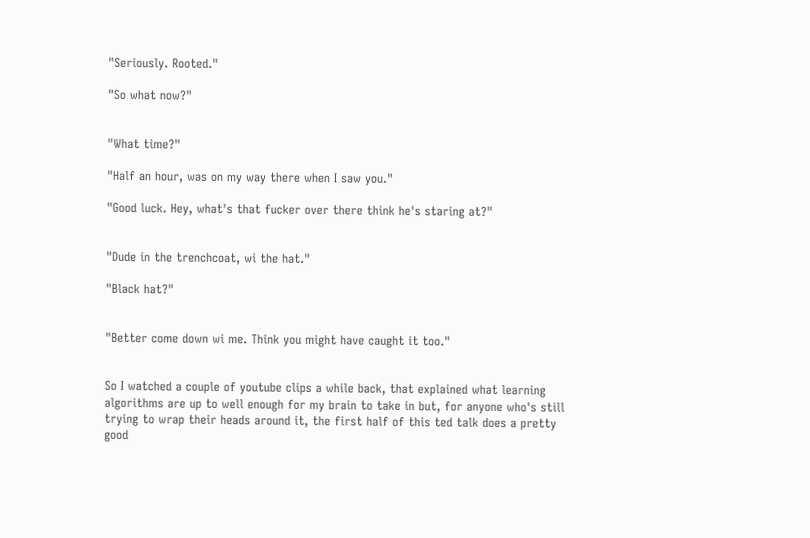"Seriously. Rooted."

"So what now?"


"What time?"

"Half an hour, was on my way there when I saw you."

"Good luck. Hey, what's that fucker over there think he's staring at?"


"Dude in the trenchcoat, wi the hat."

"Black hat?"


"Better come down wi me. Think you might have caught it too."


So I watched a couple of youtube clips a while back, that explained what learning algorithms are up to well enough for my brain to take in but, for anyone who's still trying to wrap their heads around it, the first half of this ted talk does a pretty good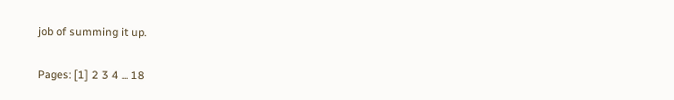job of summing it up.

Pages: [1] 2 3 4 ... 18